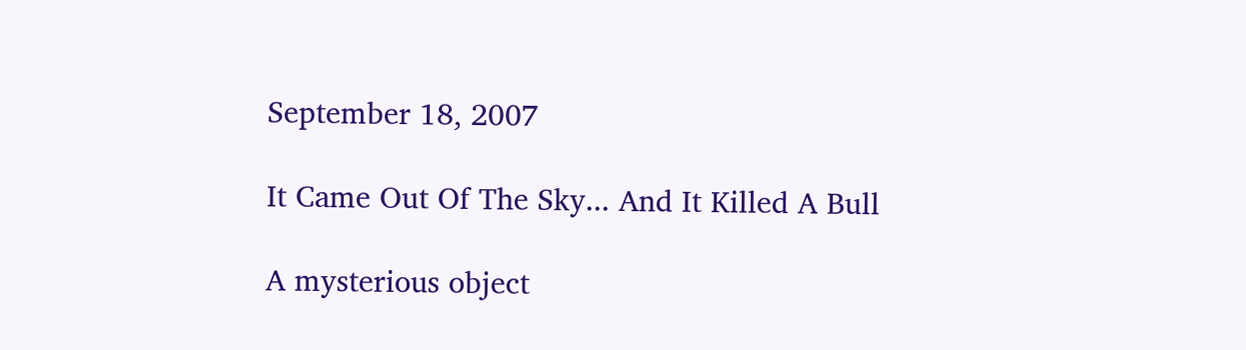September 18, 2007

It Came Out Of The Sky... And It Killed A Bull

A mysterious object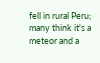fell in rural Peru; many think it's a meteor and a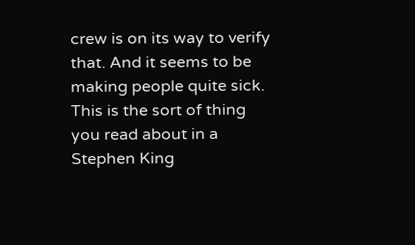crew is on its way to verify that. And it seems to be making people quite sick. This is the sort of thing you read about in a Stephen King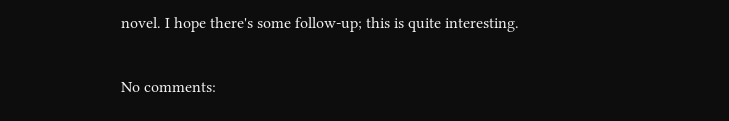novel. I hope there's some follow-up; this is quite interesting.

No comments: